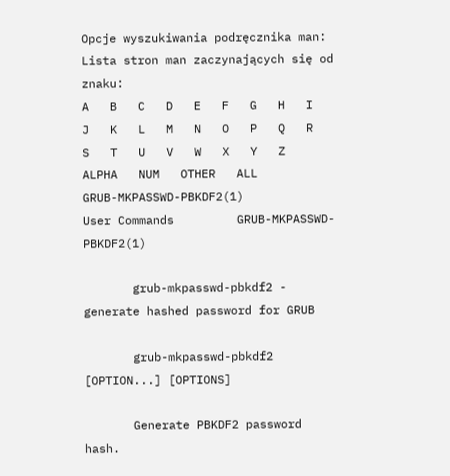Opcje wyszukiwania podręcznika man:
Lista stron man zaczynających się od znaku:
A   B   C   D   E   F   G   H   I   J   K   L   M   N   O   P   Q   R   S   T   U   V   W   X   Y   Z   ALPHA   NUM   OTHER   ALL
GRUB-MKPASSWD-PBKDF2(1)          User Commands         GRUB-MKPASSWD-PBKDF2(1)

       grub-mkpasswd-pbkdf2 - generate hashed password for GRUB

       grub-mkpasswd-pbkdf2 [OPTION...] [OPTIONS]

       Generate PBKDF2 password hash.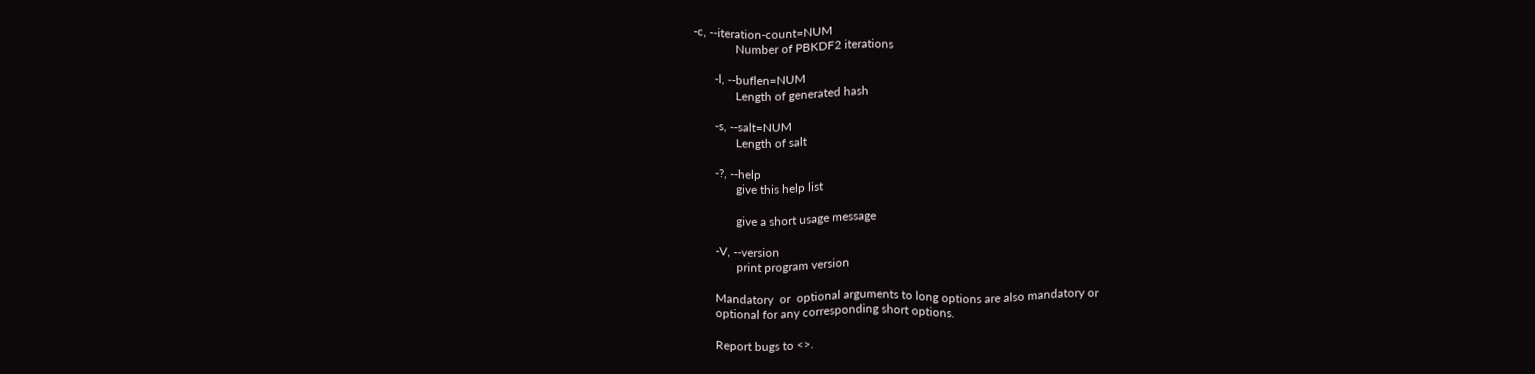-c, --iteration-count=NUM
              Number of PBKDF2 iterations

       -l, --buflen=NUM
              Length of generated hash

       -s, --salt=NUM
              Length of salt

       -?, --help
              give this help list

              give a short usage message

       -V, --version
              print program version

       Mandatory  or  optional arguments to long options are also mandatory or
       optional for any corresponding short options.

       Report bugs to <>.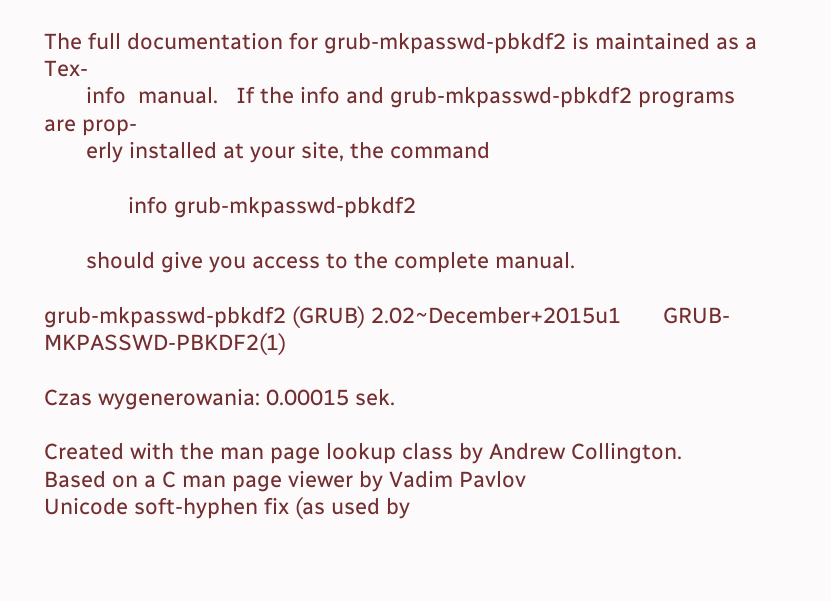The full documentation for grub-mkpasswd-pbkdf2 is maintained as a Tex-
       info  manual.   If the info and grub-mkpasswd-pbkdf2 programs are prop-
       erly installed at your site, the command

              info grub-mkpasswd-pbkdf2

       should give you access to the complete manual.

grub-mkpasswd-pbkdf2 (GRUB) 2.02~December+2015u1       GRUB-MKPASSWD-PBKDF2(1)

Czas wygenerowania: 0.00015 sek.

Created with the man page lookup class by Andrew Collington.
Based on a C man page viewer by Vadim Pavlov
Unicode soft-hyphen fix (as used by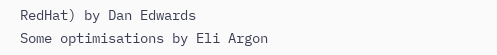RedHat) by Dan Edwards
Some optimisations by Eli Argon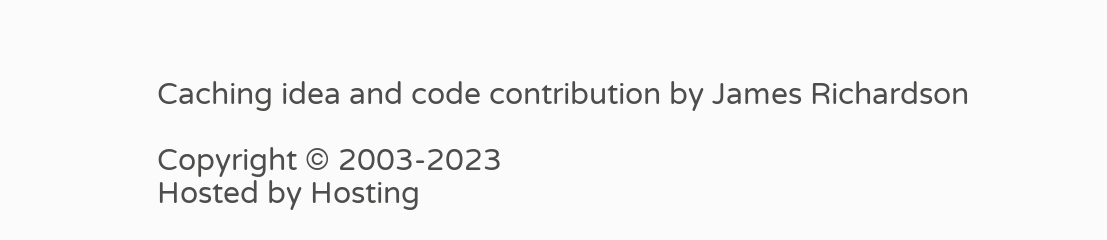Caching idea and code contribution by James Richardson

Copyright © 2003-2023
Hosted by Hosting